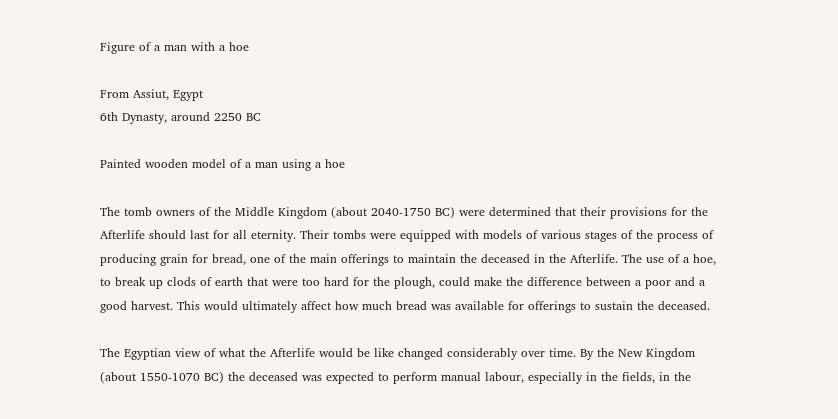Figure of a man with a hoe

From Assiut, Egypt
6th Dynasty, around 2250 BC

Painted wooden model of a man using a hoe

The tomb owners of the Middle Kingdom (about 2040-1750 BC) were determined that their provisions for the Afterlife should last for all eternity. Their tombs were equipped with models of various stages of the process of producing grain for bread, one of the main offerings to maintain the deceased in the Afterlife. The use of a hoe, to break up clods of earth that were too hard for the plough, could make the difference between a poor and a good harvest. This would ultimately affect how much bread was available for offerings to sustain the deceased.

The Egyptian view of what the Afterlife would be like changed considerably over time. By the New Kingdom (about 1550-1070 BC) the deceased was expected to perform manual labour, especially in the fields, in the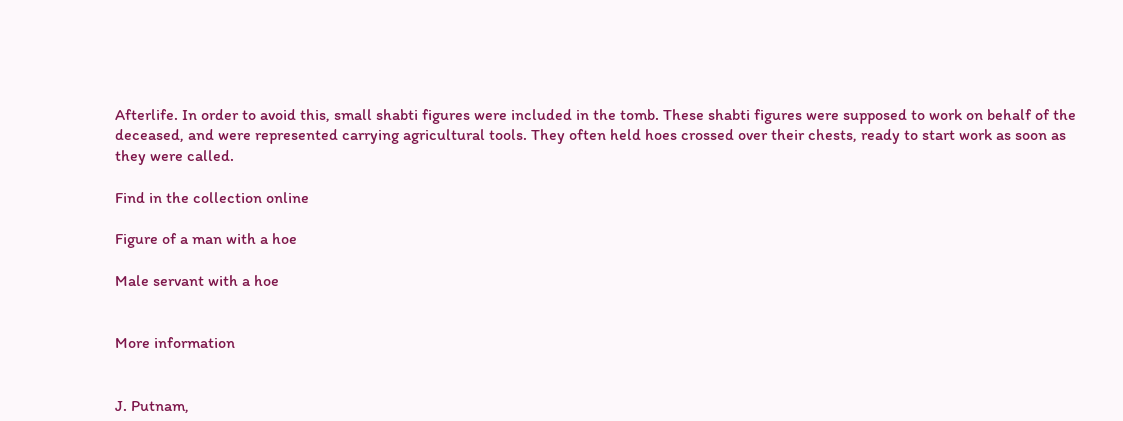Afterlife. In order to avoid this, small shabti figures were included in the tomb. These shabti figures were supposed to work on behalf of the deceased, and were represented carrying agricultural tools. They often held hoes crossed over their chests, ready to start work as soon as they were called.

Find in the collection online

Figure of a man with a hoe

Male servant with a hoe


More information


J. Putnam,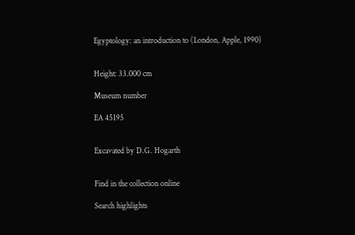Egyptology: an introduction to (London, Apple, 1990)


Height: 33.000 cm

Museum number

EA 45195


Excavated by D.G. Hogarth


Find in the collection online

Search highlights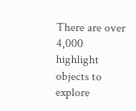There are over 4,000 highlight objects to explore